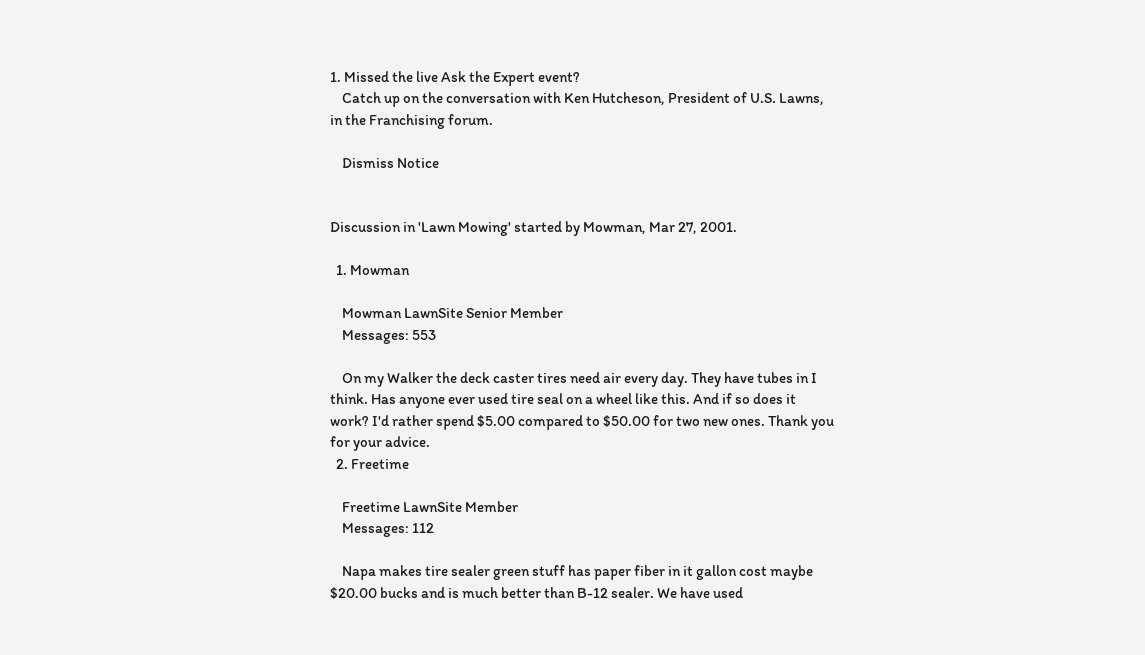1. Missed the live Ask the Expert event?
    Catch up on the conversation with Ken Hutcheson, President of U.S. Lawns, in the Franchising forum.

    Dismiss Notice


Discussion in 'Lawn Mowing' started by Mowman, Mar 27, 2001.

  1. Mowman

    Mowman LawnSite Senior Member
    Messages: 553

    On my Walker the deck caster tires need air every day. They have tubes in I think. Has anyone ever used tire seal on a wheel like this. And if so does it work? I'd rather spend $5.00 compared to $50.00 for two new ones. Thank you for your advice.
  2. Freetime

    Freetime LawnSite Member
    Messages: 112

    Napa makes tire sealer green stuff has paper fiber in it gallon cost maybe $20.00 bucks and is much better than B-12 sealer. We have used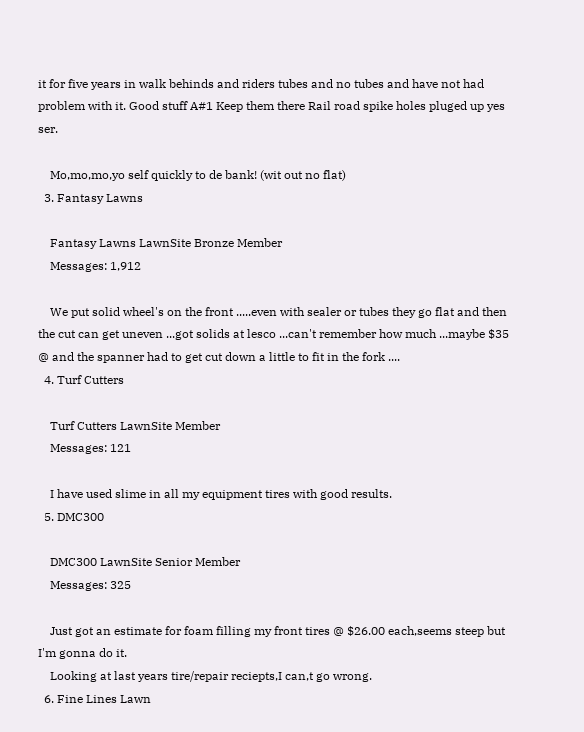it for five years in walk behinds and riders tubes and no tubes and have not had problem with it. Good stuff A#1 Keep them there Rail road spike holes pluged up yes ser.

    Mo,mo,mo,yo self quickly to de bank! (wit out no flat)
  3. Fantasy Lawns

    Fantasy Lawns LawnSite Bronze Member
    Messages: 1,912

    We put solid wheel's on the front .....even with sealer or tubes they go flat and then the cut can get uneven ...got solids at lesco ...can't remember how much ...maybe $35 @ and the spanner had to get cut down a little to fit in the fork ....
  4. Turf Cutters

    Turf Cutters LawnSite Member
    Messages: 121

    I have used slime in all my equipment tires with good results.
  5. DMC300

    DMC300 LawnSite Senior Member
    Messages: 325

    Just got an estimate for foam filling my front tires @ $26.00 each,seems steep but I'm gonna do it.
    Looking at last years tire/repair reciepts,I can,t go wrong.
  6. Fine Lines Lawn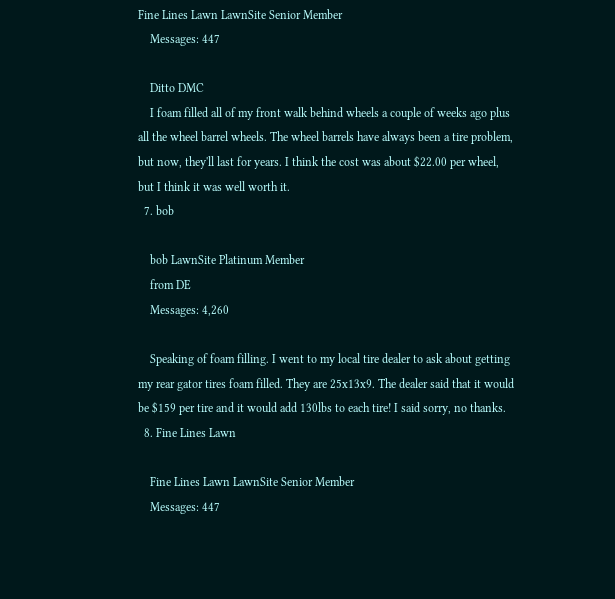Fine Lines Lawn LawnSite Senior Member
    Messages: 447

    Ditto DMC
    I foam filled all of my front walk behind wheels a couple of weeks ago plus all the wheel barrel wheels. The wheel barrels have always been a tire problem, but now, they'll last for years. I think the cost was about $22.00 per wheel, but I think it was well worth it.
  7. bob

    bob LawnSite Platinum Member
    from DE
    Messages: 4,260

    Speaking of foam filling. I went to my local tire dealer to ask about getting my rear gator tires foam filled. They are 25x13x9. The dealer said that it would be $159 per tire and it would add 130lbs to each tire! I said sorry, no thanks.
  8. Fine Lines Lawn

    Fine Lines Lawn LawnSite Senior Member
    Messages: 447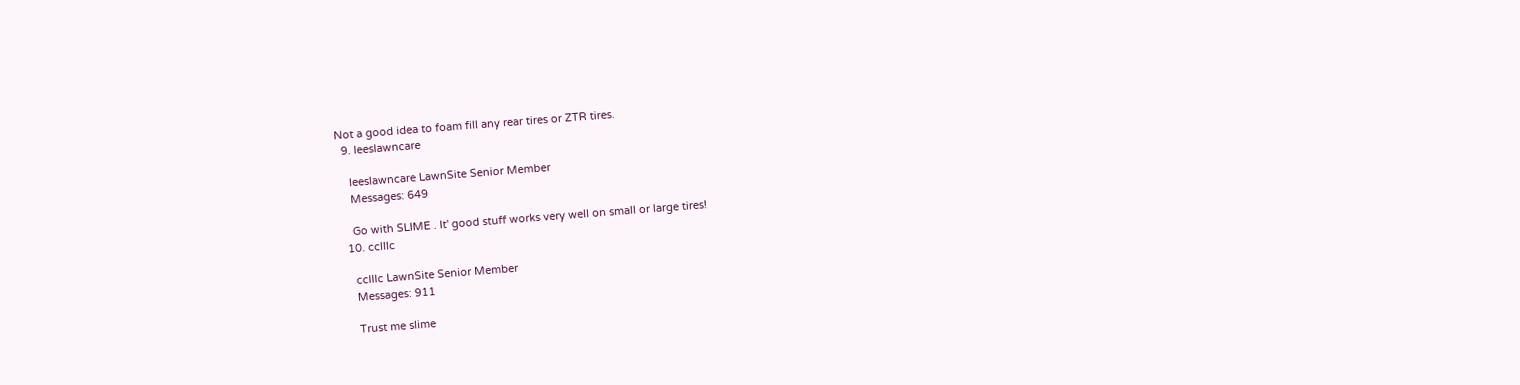Not a good idea to foam fill any rear tires or ZTR tires.
  9. leeslawncare

    leeslawncare LawnSite Senior Member
    Messages: 649

    Go with SLIME . It' good stuff works very well on small or large tires!
  10. cclllc

    cclllc LawnSite Senior Member
    Messages: 911

    Trust me slime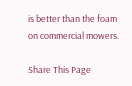is better than the foam on commercial mowers.

Share This Page